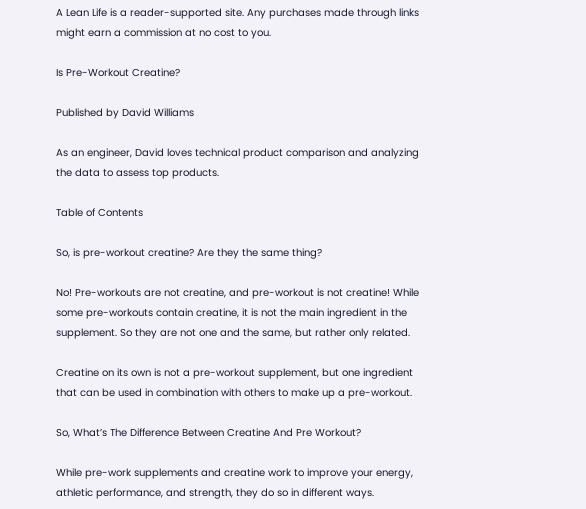A Lean Life is a reader-supported site. Any purchases made through links might earn a commission at no cost to you.

Is Pre-Workout Creatine?

Published by David Williams

As an engineer, David loves technical product comparison and analyzing the data to assess top products.

Table of Contents

So, is pre-workout creatine? Are they the same thing?

No! Pre-workouts are not creatine, and pre-workout is not creatine! While some pre-workouts contain creatine, it is not the main ingredient in the supplement. So they are not one and the same, but rather only related.

Creatine on its own is not a pre-workout supplement, but one ingredient that can be used in combination with others to make up a pre-workout.

So, What’s The Difference Between Creatine And Pre Workout?

While pre-work supplements and creatine work to improve your energy, athletic performance, and strength, they do so in different ways.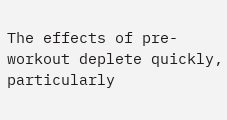The effects of pre-workout deplete quickly, particularly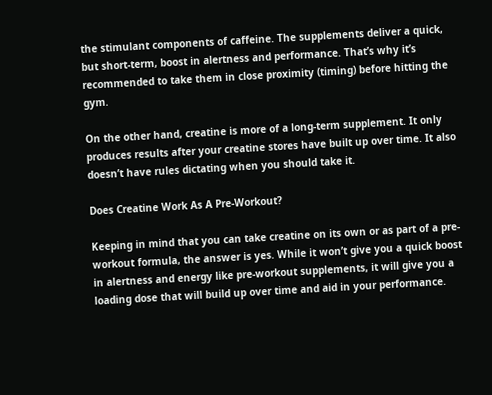the stimulant components of caffeine. The supplements deliver a quick, but short-term, boost in alertness and performance. That’s why it’s recommended to take them in close proximity (timing) before hitting the gym.

On the other hand, creatine is more of a long-term supplement. It only produces results after your creatine stores have built up over time. It also doesn’t have rules dictating when you should take it.

Does Creatine Work As A Pre-Workout?

Keeping in mind that you can take creatine on its own or as part of a pre-workout formula, the answer is yes. While it won’t give you a quick boost in alertness and energy like pre-workout supplements, it will give you a loading dose that will build up over time and aid in your performance.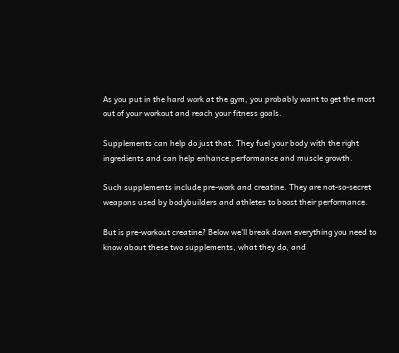As you put in the hard work at the gym, you probably want to get the most out of your workout and reach your fitness goals.

Supplements can help do just that. They fuel your body with the right ingredients and can help enhance performance and muscle growth.

Such supplements include pre-work and creatine. They are not-so-secret weapons used by bodybuilders and athletes to boost their performance.

But is pre-workout creatine? Below we’ll break down everything you need to know about these two supplements, what they do, and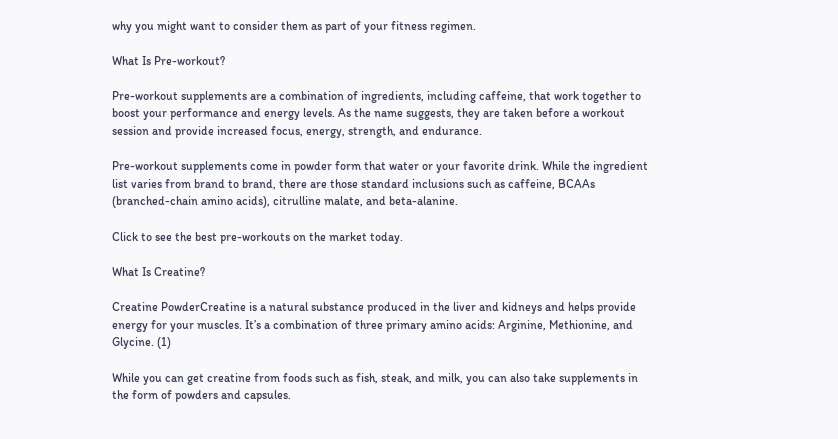why you might want to consider them as part of your fitness regimen.

What Is Pre-workout?

Pre-workout supplements are a combination of ingredients, including caffeine, that work together to boost your performance and energy levels. As the name suggests, they are taken before a workout session and provide increased focus, energy, strength, and endurance.

Pre-workout supplements come in powder form that water or your favorite drink. While the ingredient list varies from brand to brand, there are those standard inclusions such as caffeine, BCAAs (branched-chain amino acids), citrulline malate, and beta-alanine.

Click to see the best pre-workouts on the market today.

What Is Creatine?

Creatine PowderCreatine is a natural substance produced in the liver and kidneys and helps provide energy for your muscles. It’s a combination of three primary amino acids: Arginine, Methionine, and Glycine. (1)

While you can get creatine from foods such as fish, steak, and milk, you can also take supplements in the form of powders and capsules.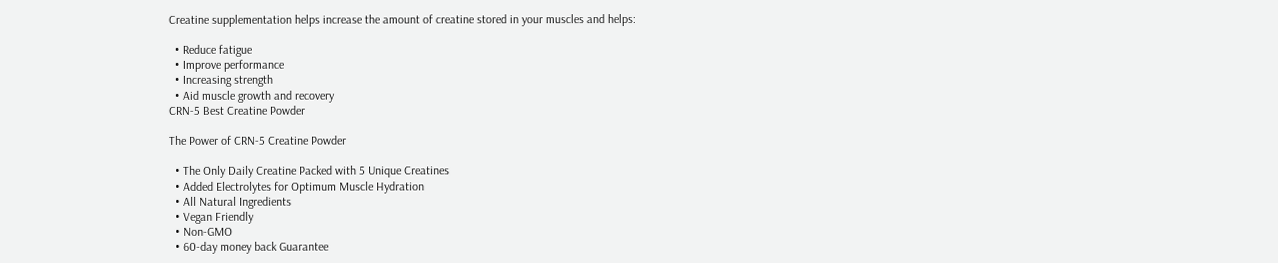Creatine supplementation helps increase the amount of creatine stored in your muscles and helps:

  • Reduce fatigue
  • Improve performance
  • Increasing strength
  • Aid muscle growth and recovery
CRN-5 Best Creatine Powder

The Power of CRN-5 Creatine Powder

  • The Only Daily Creatine Packed with 5 Unique Creatines
  • Added Electrolytes for Optimum Muscle Hydration
  • All Natural Ingredients
  • Vegan Friendly
  • Non-GMO
  • 60-day money back Guarantee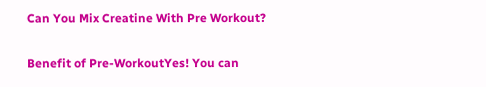Can You Mix Creatine With Pre Workout?

Benefit of Pre-WorkoutYes! You can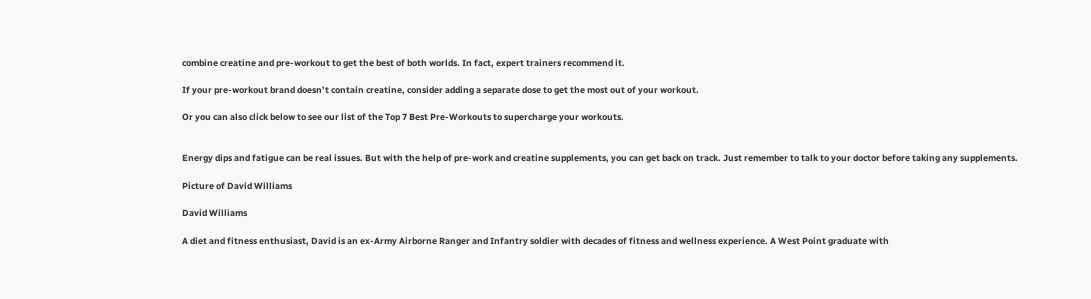combine creatine and pre-workout to get the best of both worlds. In fact, expert trainers recommend it.

If your pre-workout brand doesn’t contain creatine, consider adding a separate dose to get the most out of your workout.

Or you can also click below to see our list of the Top 7 Best Pre-Workouts to supercharge your workouts.


Energy dips and fatigue can be real issues. But with the help of pre-work and creatine supplements, you can get back on track. Just remember to talk to your doctor before taking any supplements.

Picture of David Williams

David Williams

A diet and fitness enthusiast, David is an ex-Army Airborne Ranger and Infantry soldier with decades of fitness and wellness experience. A West Point graduate with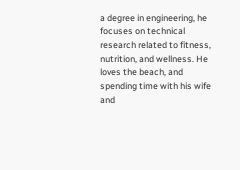a degree in engineering, he focuses on technical research related to fitness, nutrition, and wellness. He loves the beach, and spending time with his wife and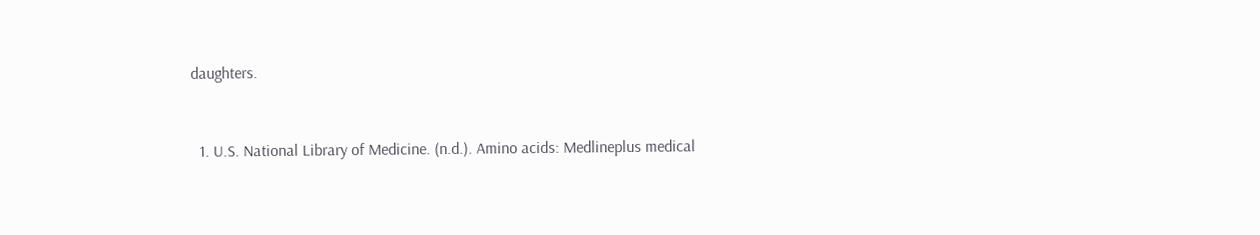daughters.


  1. U.S. National Library of Medicine. (n.d.). Amino acids: Medlineplus medical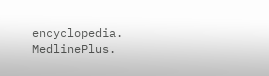encyclopedia. MedlinePlus.